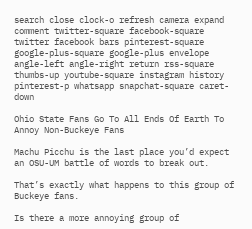search close clock-o refresh camera expand comment twitter-square facebook-square twitter facebook bars pinterest-square google-plus-square google-plus envelope angle-left angle-right return rss-square thumbs-up youtube-square instagram history pinterest-p whatsapp snapchat-square caret-down

Ohio State Fans Go To All Ends Of Earth To Annoy Non-Buckeye Fans

Machu Picchu is the last place you’d expect an OSU-UM battle of words to break out.

That’s exactly what happens to this group of Buckeye fans.

Is there a more annoying group of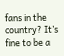fans in the country? It’s fine to be a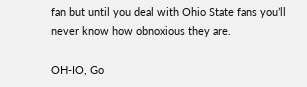fan but until you deal with Ohio State fans you’ll never know how obnoxious they are.

OH-IO, Go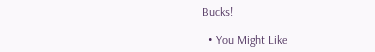Bucks!

  • You Might Like